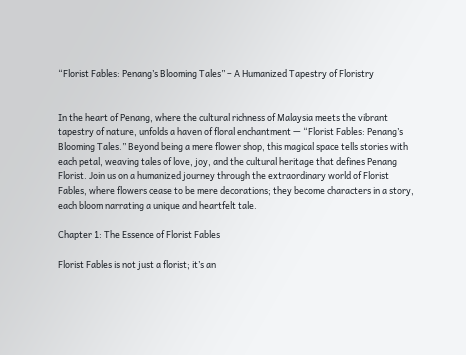“Florist Fables: Penang’s Blooming Tales” – A Humanized Tapestry of Floristry


In the heart of Penang, where the cultural richness of Malaysia meets the vibrant tapestry of nature, unfolds a haven of floral enchantment — “Florist Fables: Penang’s Blooming Tales.” Beyond being a mere flower shop, this magical space tells stories with each petal, weaving tales of love, joy, and the cultural heritage that defines Penang Florist. Join us on a humanized journey through the extraordinary world of Florist Fables, where flowers cease to be mere decorations; they become characters in a story, each bloom narrating a unique and heartfelt tale.

Chapter 1: The Essence of Florist Fables

Florist Fables is not just a florist; it’s an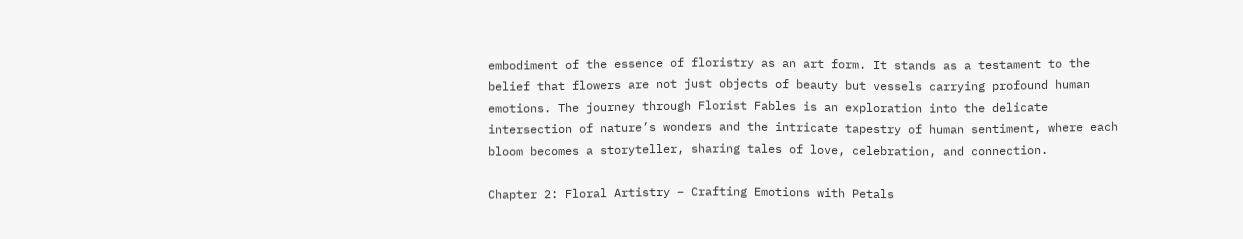embodiment of the essence of floristry as an art form. It stands as a testament to the belief that flowers are not just objects of beauty but vessels carrying profound human emotions. The journey through Florist Fables is an exploration into the delicate intersection of nature’s wonders and the intricate tapestry of human sentiment, where each bloom becomes a storyteller, sharing tales of love, celebration, and connection.

Chapter 2: Floral Artistry – Crafting Emotions with Petals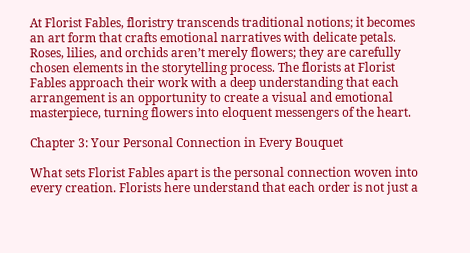At Florist Fables, floristry transcends traditional notions; it becomes an art form that crafts emotional narratives with delicate petals. Roses, lilies, and orchids aren’t merely flowers; they are carefully chosen elements in the storytelling process. The florists at Florist Fables approach their work with a deep understanding that each arrangement is an opportunity to create a visual and emotional masterpiece, turning flowers into eloquent messengers of the heart.

Chapter 3: Your Personal Connection in Every Bouquet

What sets Florist Fables apart is the personal connection woven into every creation. Florists here understand that each order is not just a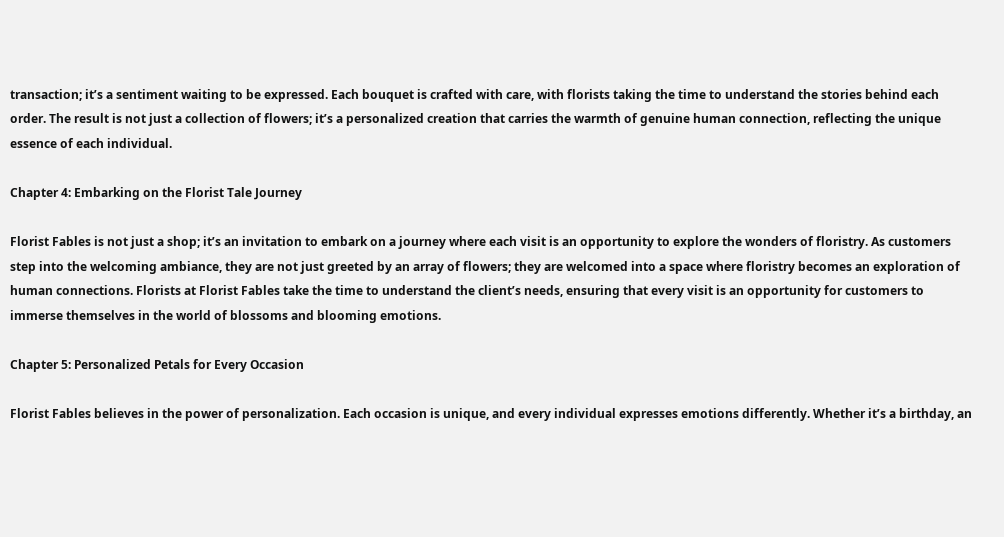transaction; it’s a sentiment waiting to be expressed. Each bouquet is crafted with care, with florists taking the time to understand the stories behind each order. The result is not just a collection of flowers; it’s a personalized creation that carries the warmth of genuine human connection, reflecting the unique essence of each individual.

Chapter 4: Embarking on the Florist Tale Journey

Florist Fables is not just a shop; it’s an invitation to embark on a journey where each visit is an opportunity to explore the wonders of floristry. As customers step into the welcoming ambiance, they are not just greeted by an array of flowers; they are welcomed into a space where floristry becomes an exploration of human connections. Florists at Florist Fables take the time to understand the client’s needs, ensuring that every visit is an opportunity for customers to immerse themselves in the world of blossoms and blooming emotions.

Chapter 5: Personalized Petals for Every Occasion

Florist Fables believes in the power of personalization. Each occasion is unique, and every individual expresses emotions differently. Whether it’s a birthday, an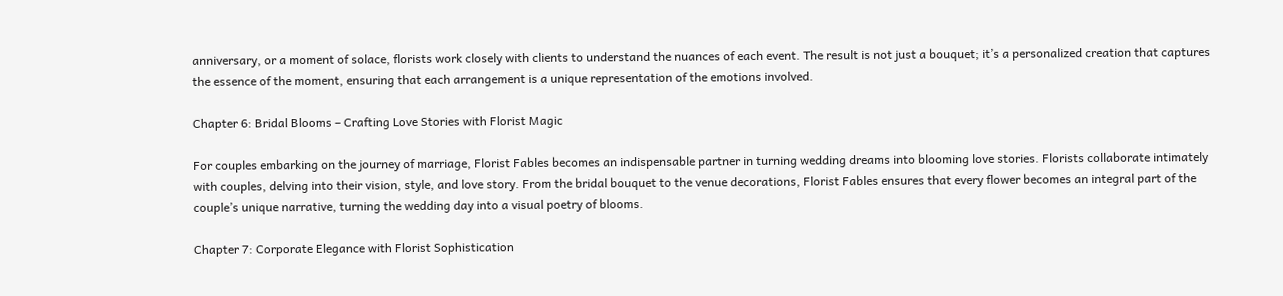anniversary, or a moment of solace, florists work closely with clients to understand the nuances of each event. The result is not just a bouquet; it’s a personalized creation that captures the essence of the moment, ensuring that each arrangement is a unique representation of the emotions involved.

Chapter 6: Bridal Blooms – Crafting Love Stories with Florist Magic

For couples embarking on the journey of marriage, Florist Fables becomes an indispensable partner in turning wedding dreams into blooming love stories. Florists collaborate intimately with couples, delving into their vision, style, and love story. From the bridal bouquet to the venue decorations, Florist Fables ensures that every flower becomes an integral part of the couple’s unique narrative, turning the wedding day into a visual poetry of blooms.

Chapter 7: Corporate Elegance with Florist Sophistication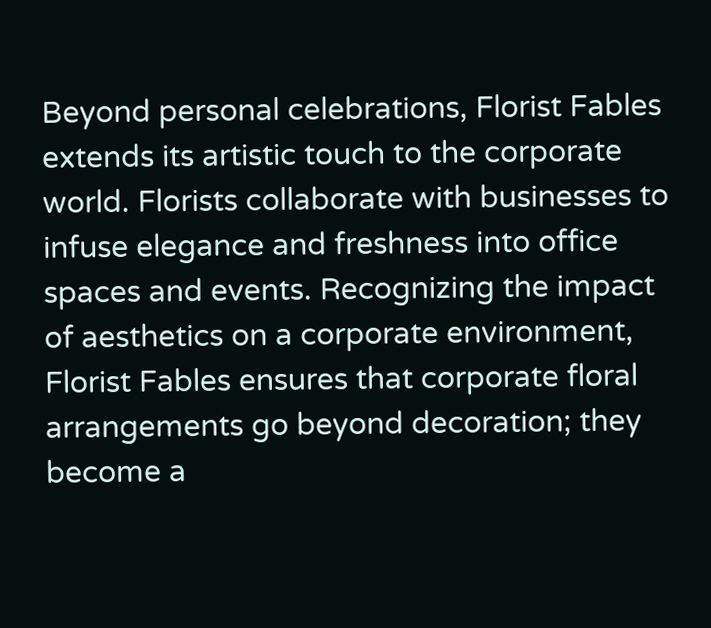Beyond personal celebrations, Florist Fables extends its artistic touch to the corporate world. Florists collaborate with businesses to infuse elegance and freshness into office spaces and events. Recognizing the impact of aesthetics on a corporate environment, Florist Fables ensures that corporate floral arrangements go beyond decoration; they become a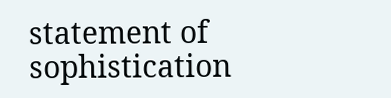statement of sophistication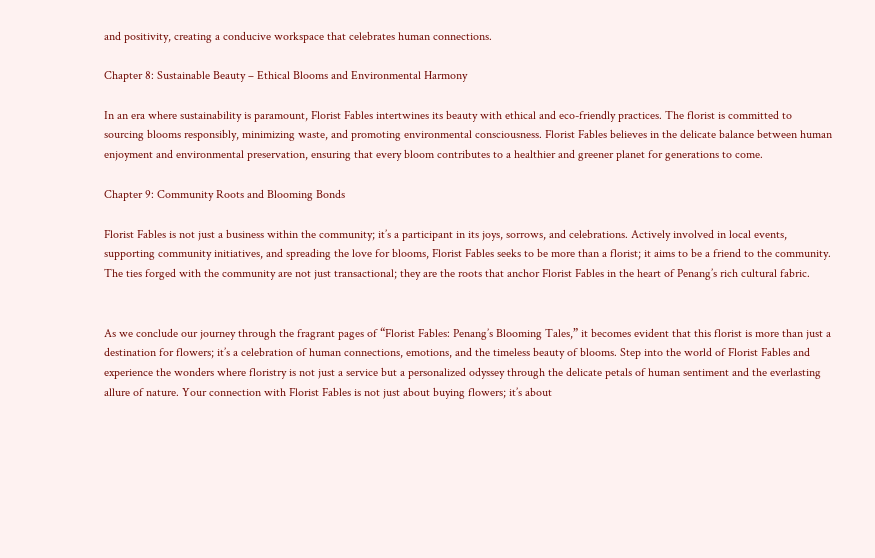and positivity, creating a conducive workspace that celebrates human connections.

Chapter 8: Sustainable Beauty – Ethical Blooms and Environmental Harmony

In an era where sustainability is paramount, Florist Fables intertwines its beauty with ethical and eco-friendly practices. The florist is committed to sourcing blooms responsibly, minimizing waste, and promoting environmental consciousness. Florist Fables believes in the delicate balance between human enjoyment and environmental preservation, ensuring that every bloom contributes to a healthier and greener planet for generations to come.

Chapter 9: Community Roots and Blooming Bonds

Florist Fables is not just a business within the community; it’s a participant in its joys, sorrows, and celebrations. Actively involved in local events, supporting community initiatives, and spreading the love for blooms, Florist Fables seeks to be more than a florist; it aims to be a friend to the community. The ties forged with the community are not just transactional; they are the roots that anchor Florist Fables in the heart of Penang’s rich cultural fabric.


As we conclude our journey through the fragrant pages of “Florist Fables: Penang’s Blooming Tales,” it becomes evident that this florist is more than just a destination for flowers; it’s a celebration of human connections, emotions, and the timeless beauty of blooms. Step into the world of Florist Fables and experience the wonders where floristry is not just a service but a personalized odyssey through the delicate petals of human sentiment and the everlasting allure of nature. Your connection with Florist Fables is not just about buying flowers; it’s about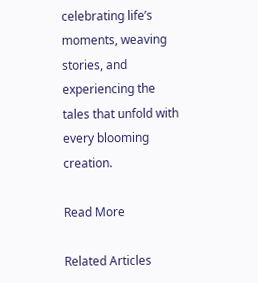celebrating life’s moments, weaving stories, and experiencing the tales that unfold with every blooming creation.

Read More

Related Articles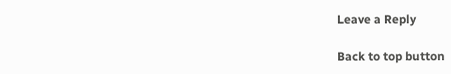Leave a Reply

Back to top button